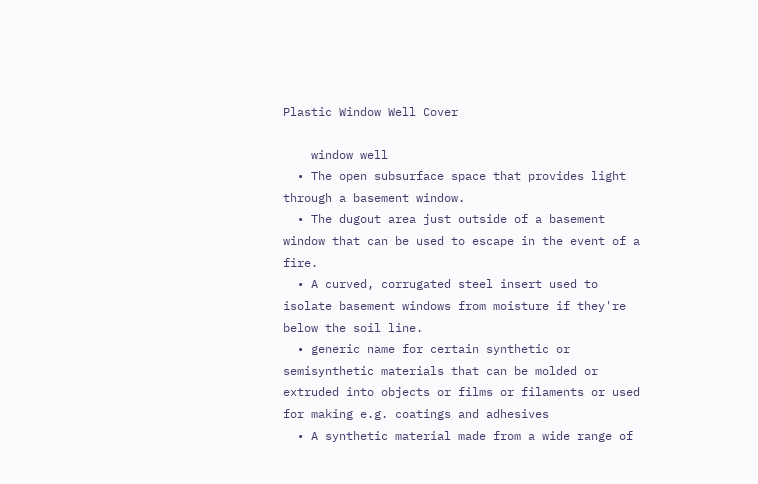Plastic Window Well Cover

    window well
  • The open subsurface space that provides light through a basement window.
  • The dugout area just outside of a basement window that can be used to escape in the event of a fire.
  • A curved, corrugated steel insert used to isolate basement windows from moisture if they're below the soil line.
  • generic name for certain synthetic or semisynthetic materials that can be molded or extruded into objects or films or filaments or used for making e.g. coatings and adhesives
  • A synthetic material made from a wide range of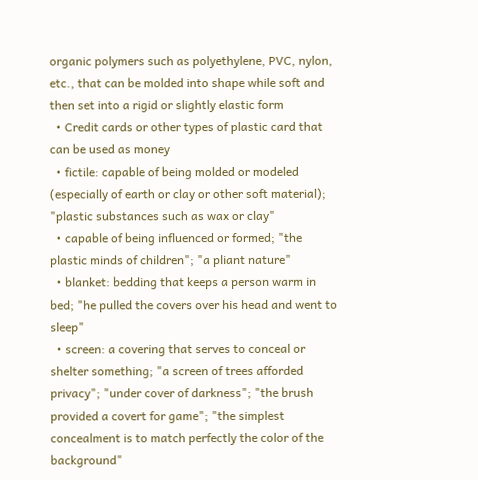organic polymers such as polyethylene, PVC, nylon, etc., that can be molded into shape while soft and then set into a rigid or slightly elastic form
  • Credit cards or other types of plastic card that can be used as money
  • fictile: capable of being molded or modeled (especially of earth or clay or other soft material); "plastic substances such as wax or clay"
  • capable of being influenced or formed; "the plastic minds of children"; "a pliant nature"
  • blanket: bedding that keeps a person warm in bed; "he pulled the covers over his head and went to sleep"
  • screen: a covering that serves to conceal or shelter something; "a screen of trees afforded privacy"; "under cover of darkness"; "the brush provided a covert for game"; "the simplest concealment is to match perfectly the color of the background"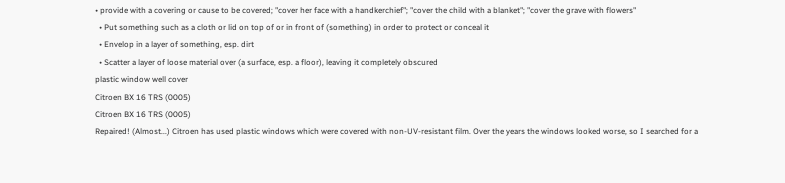• provide with a covering or cause to be covered; "cover her face with a handkerchief"; "cover the child with a blanket"; "cover the grave with flowers"
  • Put something such as a cloth or lid on top of or in front of (something) in order to protect or conceal it
  • Envelop in a layer of something, esp. dirt
  • Scatter a layer of loose material over (a surface, esp. a floor), leaving it completely obscured
plastic window well cover
Citroen BX 16 TRS (0005)
Citroen BX 16 TRS (0005)
Repaired! (Almost...) Citroen has used plastic windows which were covered with non-UV-resistant film. Over the years the windows looked worse, so I searched for a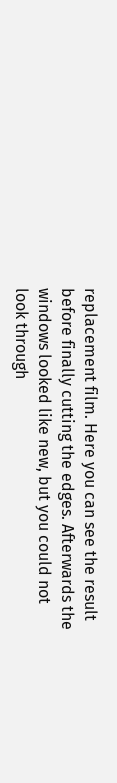replacement film. Here you can see the result before finally cutting the edges. Afterwards the windows looked like new, but you could not look through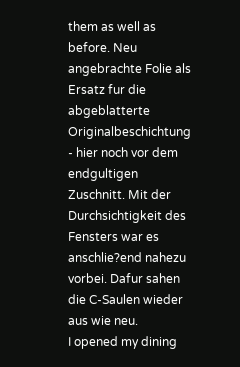them as well as before. Neu angebrachte Folie als Ersatz fur die abgeblatterte Originalbeschichtung - hier noch vor dem endgultigen Zuschnitt. Mit der Durchsichtigkeit des Fensters war es anschlie?end nahezu vorbei. Dafur sahen die C-Saulen wieder aus wie neu.
I opened my dining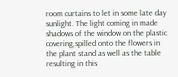room curtains to let in some late day sunlight. The light coming in made shadows of the window on the plastic covering,spilled onto the flowers in the plant stand as well as the table resulting in this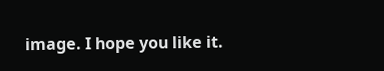image. I hope you like it.